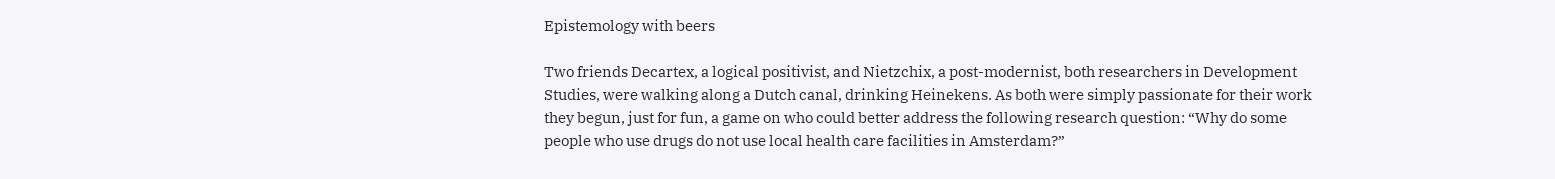Epistemology with beers

Two friends Decartex, a logical positivist, and Nietzchix, a post-modernist, both researchers in Development Studies, were walking along a Dutch canal, drinking Heinekens. As both were simply passionate for their work they begun, just for fun, a game on who could better address the following research question: “Why do some people who use drugs do not use local health care facilities in Amsterdam?”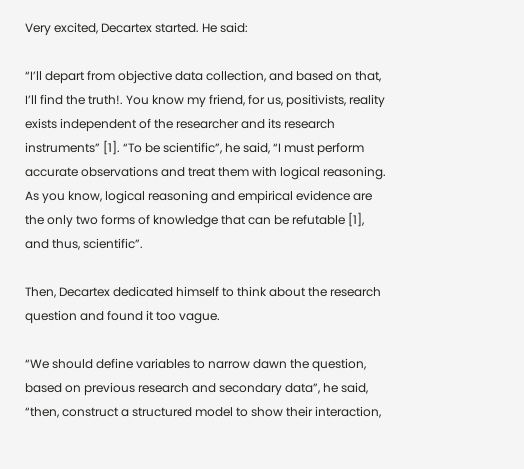Very excited, Decartex started. He said:

“I’ll depart from objective data collection, and based on that, I’ll find the truth!. You know my friend, for us, positivists, reality exists independent of the researcher and its research instruments” [1]. “To be scientific”, he said, “I must perform accurate observations and treat them with logical reasoning. As you know, logical reasoning and empirical evidence are the only two forms of knowledge that can be refutable [1], and thus, scientific”.

Then, Decartex dedicated himself to think about the research question and found it too vague.

“We should define variables to narrow dawn the question, based on previous research and secondary data”, he said, “then, construct a structured model to show their interaction,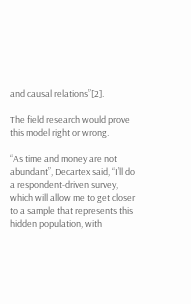and causal relations”[2].

The field research would prove this model right or wrong.

“As time and money are not abundant”, Decartex said, “I’ll do a respondent-driven survey, which will allow me to get closer to a sample that represents this hidden population, with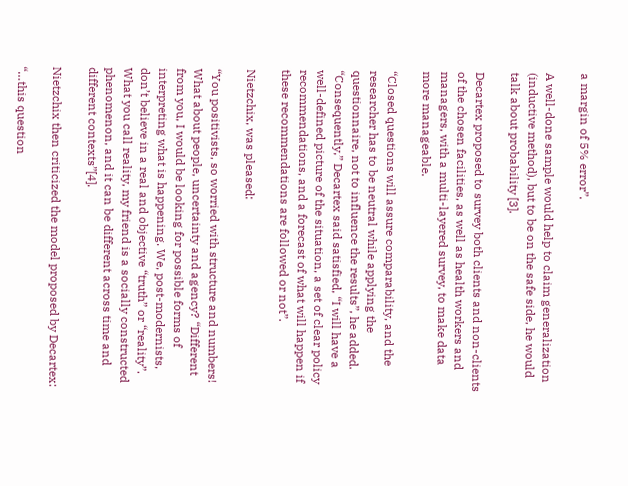a margin of 5% error”.

A well-done sample would help to claim generalization (inductive method), but to be on the safe side, he would talk about probability [3].

Decartex proposed to survey both clients and non-clients of the chosen facilities, as well as health workers and managers, with a multi-layered survey, to make data more manageable.

“Closed questions will assure comparability, and the researcher has to be neutral while applying the questionnaire, not to influence the results”, he added. “Consequently,” Decartex said satisfied, “I will have a well-defined picture of the situation, a set of clear policy recommendations, and a forecast of what will happen if these recommendations are followed or not”.

Nietzchix, was pleased:

“You positivists, so worried with structure and numbers! What about people, uncertainty and agency? “Different from you, I would be looking for possible forms of interpreting what is happening. We, post-modernists, don’t believe in a real and objective “truth” or “reality”. What you call reality, my friend is a socially constructed phenomenon, and it can be different across time and different contexts”[4].

Nietzchix then criticized the model proposed by Decartex:

“…this question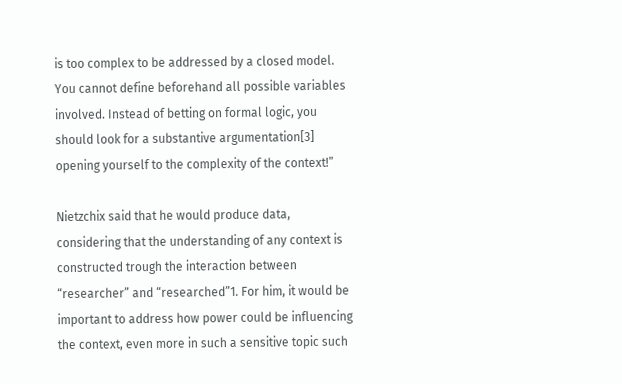is too complex to be addressed by a closed model. You cannot define beforehand all possible variables involved. Instead of betting on formal logic, you should look for a substantive argumentation[3] opening yourself to the complexity of the context!”

Nietzchix said that he would produce data, considering that the understanding of any context is constructed trough the interaction between “researcher” and “researched”1. For him, it would be important to address how power could be influencing the context, even more in such a sensitive topic such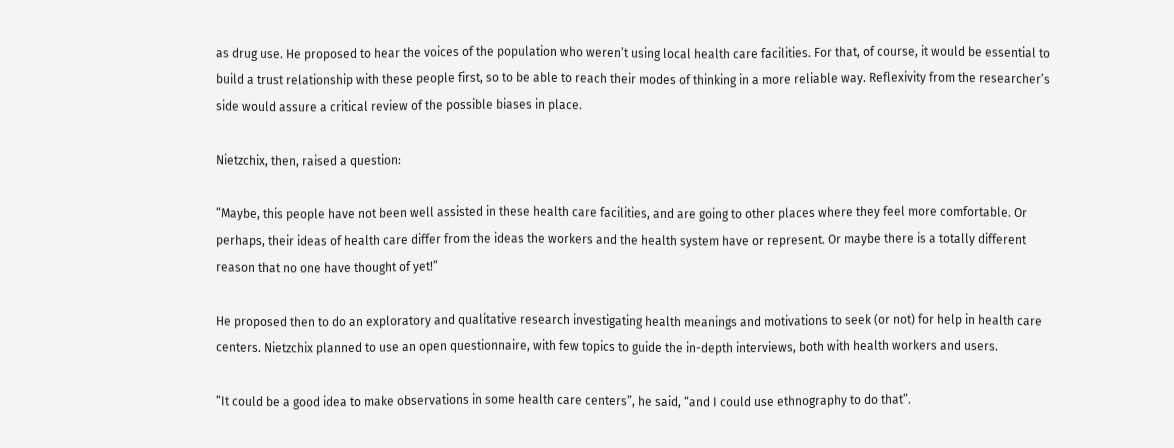as drug use. He proposed to hear the voices of the population who weren’t using local health care facilities. For that, of course, it would be essential to build a trust relationship with these people first, so to be able to reach their modes of thinking in a more reliable way. Reflexivity from the researcher’s side would assure a critical review of the possible biases in place.

Nietzchix, then, raised a question:

“Maybe, this people have not been well assisted in these health care facilities, and are going to other places where they feel more comfortable. Or perhaps, their ideas of health care differ from the ideas the workers and the health system have or represent. Or maybe there is a totally different reason that no one have thought of yet!”

He proposed then to do an exploratory and qualitative research investigating health meanings and motivations to seek (or not) for help in health care centers. Nietzchix planned to use an open questionnaire, with few topics to guide the in-depth interviews, both with health workers and users.

“It could be a good idea to make observations in some health care centers”, he said, “and I could use ethnography to do that”.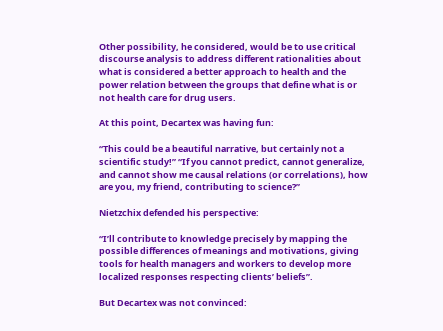Other possibility, he considered, would be to use critical discourse analysis to address different rationalities about what is considered a better approach to health and the power relation between the groups that define what is or not health care for drug users.

At this point, Decartex was having fun:

“This could be a beautiful narrative, but certainly not a scientific study!” “If you cannot predict, cannot generalize, and cannot show me causal relations (or correlations), how are you, my friend, contributing to science?”

Nietzchix defended his perspective:

“I’ll contribute to knowledge precisely by mapping the possible differences of meanings and motivations, giving tools for health managers and workers to develop more localized responses respecting clients’ beliefs”.

But Decartex was not convinced: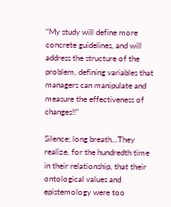“My study will define more concrete guidelines, and will address the structure of the problem, defining variables that managers can manipulate and measure the effectiveness of changes!!”

Silence; long breath…They realize, for the hundredth time in their relationship, that their ontological values and epistemology were too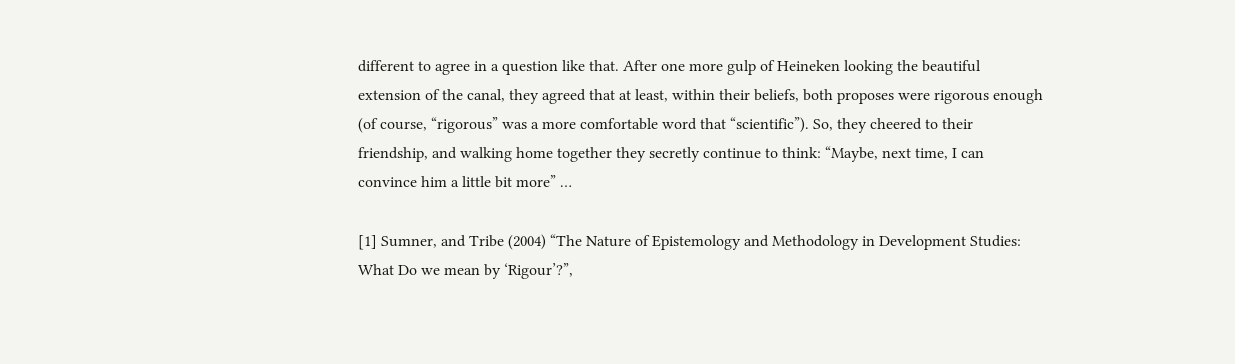different to agree in a question like that. After one more gulp of Heineken looking the beautiful extension of the canal, they agreed that at least, within their beliefs, both proposes were rigorous enough (of course, “rigorous” was a more comfortable word that “scientific”). So, they cheered to their friendship, and walking home together they secretly continue to think: “Maybe, next time, I can convince him a little bit more” …

[1] Sumner, and Tribe (2004) “The Nature of Epistemology and Methodology in Development Studies: What Do we mean by ‘Rigour’?”,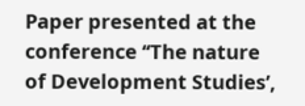Paper presented at the conference ‘‘The nature of Development Studies’,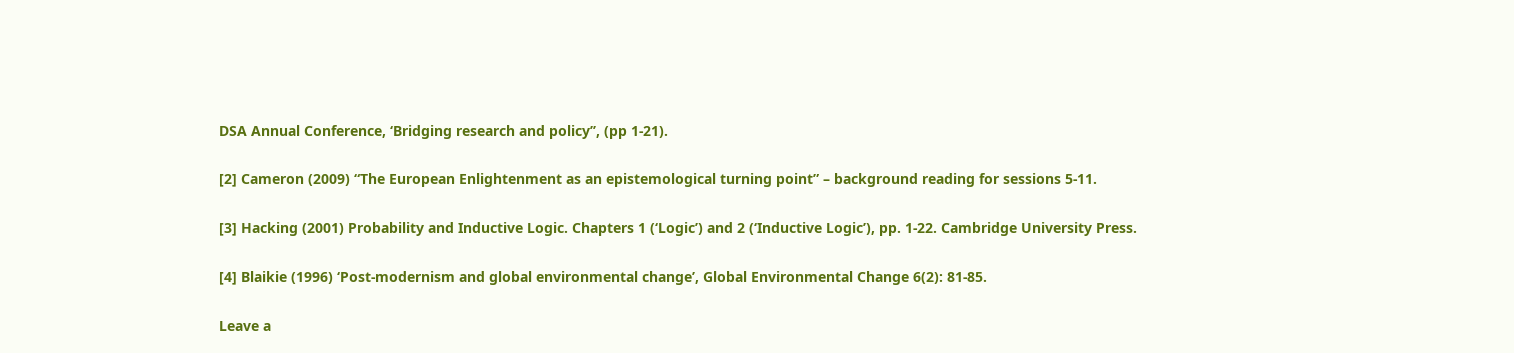DSA Annual Conference, ‘Bridging research and policy’’, (pp 1-21).

[2] Cameron (2009) “The European Enlightenment as an epistemological turning point” – background reading for sessions 5-11.

[3] Hacking (2001) Probability and Inductive Logic. Chapters 1 (‘Logic’) and 2 (‘Inductive Logic’), pp. 1-22. Cambridge University Press.

[4] Blaikie (1996) ‘Post-modernism and global environmental change’, Global Environmental Change 6(2): 81-85.

Leave a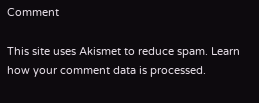Comment

This site uses Akismet to reduce spam. Learn how your comment data is processed.